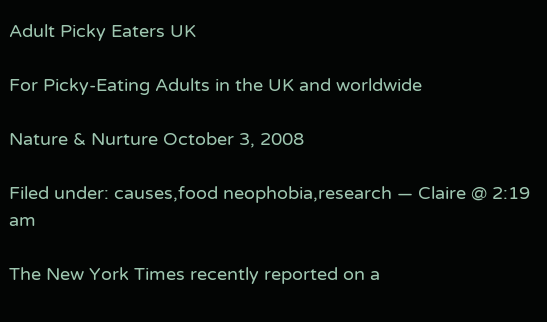Adult Picky Eaters UK

For Picky-Eating Adults in the UK and worldwide

Nature & Nurture October 3, 2008

Filed under: causes,food neophobia,research — Claire @ 2:19 am

The New York Times recently reported on a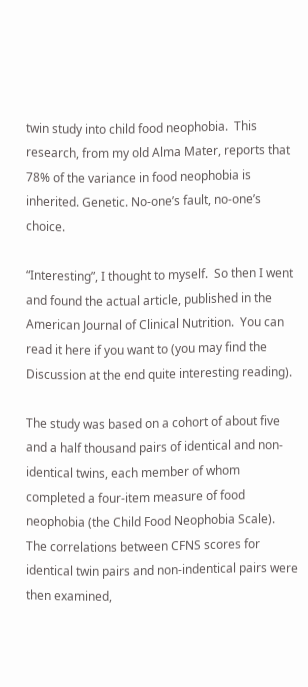twin study into child food neophobia.  This research, from my old Alma Mater, reports that 78% of the variance in food neophobia is inherited. Genetic. No-one’s fault, no-one’s choice.

“Interesting”, I thought to myself.  So then I went and found the actual article, published in the American Journal of Clinical Nutrition.  You can read it here if you want to (you may find the Discussion at the end quite interesting reading).

The study was based on a cohort of about five and a half thousand pairs of identical and non-identical twins, each member of whom completed a four-item measure of food neophobia (the Child Food Neophobia Scale).  The correlations between CFNS scores for identical twin pairs and non-indentical pairs were then examined,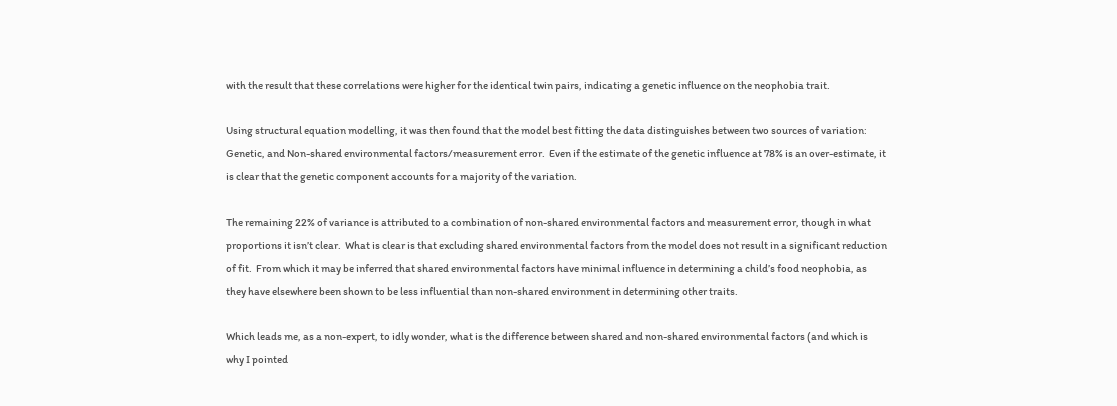with the result that these correlations were higher for the identical twin pairs, indicating a genetic influence on the neophobia trait.

Using structural equation modelling, it was then found that the model best fitting the data distinguishes between two sources of variation: Genetic, and Non-shared environmental factors/measurement error.  Even if the estimate of the genetic influence at 78% is an over-estimate, it is clear that the genetic component accounts for a majority of the variation.

The remaining 22% of variance is attributed to a combination of non-shared environmental factors and measurement error, though in what proportions it isn’t clear.  What is clear is that excluding shared environmental factors from the model does not result in a significant reduction of fit.  From which it may be inferred that shared environmental factors have minimal influence in determining a child’s food neophobia, as they have elsewhere been shown to be less influential than non-shared environment in determining other traits.

Which leads me, as a non-expert, to idly wonder, what is the difference between shared and non-shared environmental factors (and which is why I pointed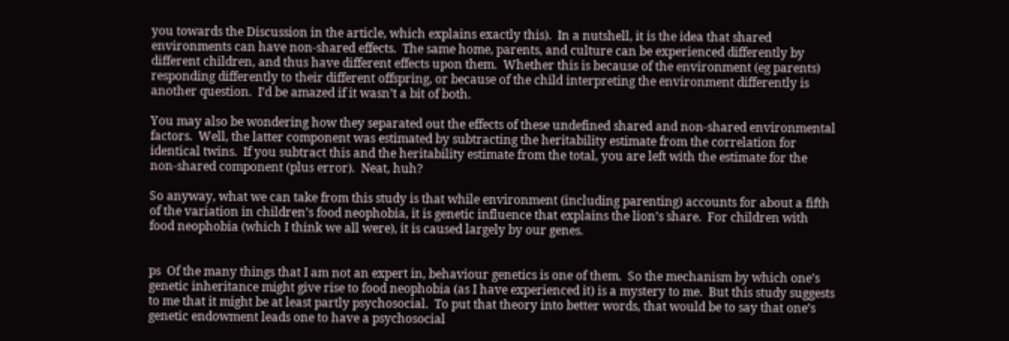you towards the Discussion in the article, which explains exactly this).  In a nutshell, it is the idea that shared environments can have non-shared effects.  The same home, parents, and culture can be experienced differently by different children, and thus have different effects upon them.  Whether this is because of the environment (eg parents) responding differently to their different offspring, or because of the child interpreting the environment differently is another question.  I’d be amazed if it wasn’t a bit of both.

You may also be wondering how they separated out the effects of these undefined shared and non-shared environmental factors.  Well, the latter component was estimated by subtracting the heritability estimate from the correlation for identical twins.  If you subtract this and the heritability estimate from the total, you are left with the estimate for the non-shared component (plus error).  Neat, huh?

So anyway, what we can take from this study is that while environment (including parenting) accounts for about a fifth of the variation in children’s food neophobia, it is genetic influence that explains the lion’s share.  For children with food neophobia (which I think we all were), it is caused largely by our genes.


ps  Of the many things that I am not an expert in, behaviour genetics is one of them.  So the mechanism by which one’s genetic inheritance might give rise to food neophobia (as I have experienced it) is a mystery to me.  But this study suggests to me that it might be at least partly psychosocial.  To put that theory into better words, that would be to say that one’s genetic endowment leads one to have a psychosocial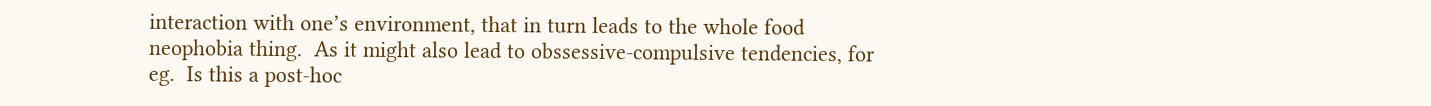interaction with one’s environment, that in turn leads to the whole food neophobia thing.  As it might also lead to obssessive-compulsive tendencies, for eg.  Is this a post-hoc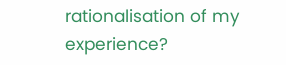rationalisation of my experience?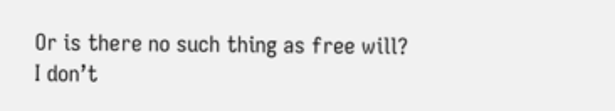Or is there no such thing as free will?  I don’t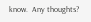know.  Any thoughts?